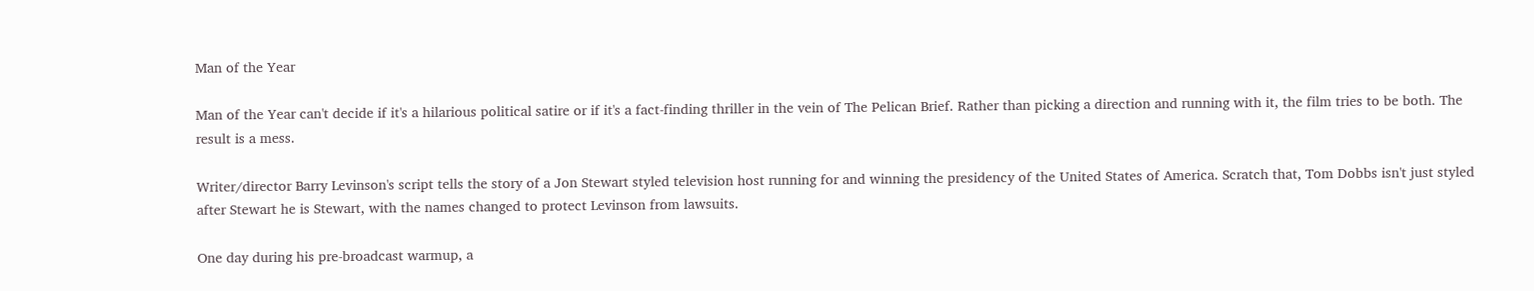Man of the Year

Man of the Year can't decide if it's a hilarious political satire or if it's a fact-finding thriller in the vein of The Pelican Brief. Rather than picking a direction and running with it, the film tries to be both. The result is a mess.

Writer/director Barry Levinson's script tells the story of a Jon Stewart styled television host running for and winning the presidency of the United States of America. Scratch that, Tom Dobbs isn't just styled after Stewart he is Stewart, with the names changed to protect Levinson from lawsuits.

One day during his pre-broadcast warmup, a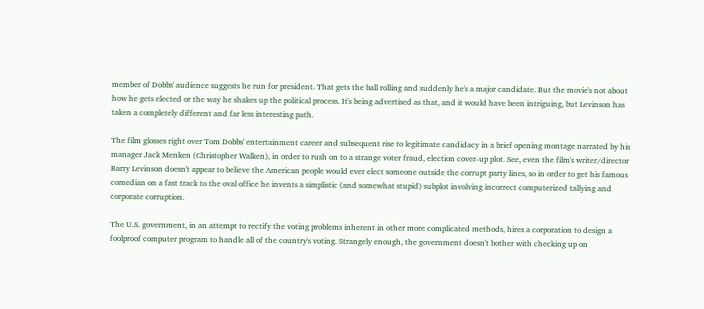member of Dobbs' audience suggests he run for president. That gets the ball rolling and suddenly he's a major candidate. But the movie's not about how he gets elected or the way he shakes up the political process. It's being advertised as that, and it would have been intriguing, but Levinson has taken a completely different and far less interesting path.

The film glosses right over Tom Dobbs' entertainment career and subsequent rise to legitimate candidacy in a brief opening montage narrated by his manager Jack Menken (Christopher Walken), in order to rush on to a strange voter fraud, election cover-up plot. See, even the film's writer/director Barry Levinson doesn't appear to believe the American people would ever elect someone outside the corrupt party lines, so in order to get his famous comedian on a fast track to the oval office he invents a simplistic (and somewhat stupid) subplot involving incorrect computerized tallying and corporate corruption.

The U.S. government, in an attempt to rectify the voting problems inherent in other more complicated methods, hires a corporation to design a foolproof computer program to handle all of the country's voting. Strangely enough, the government doesn't bother with checking up on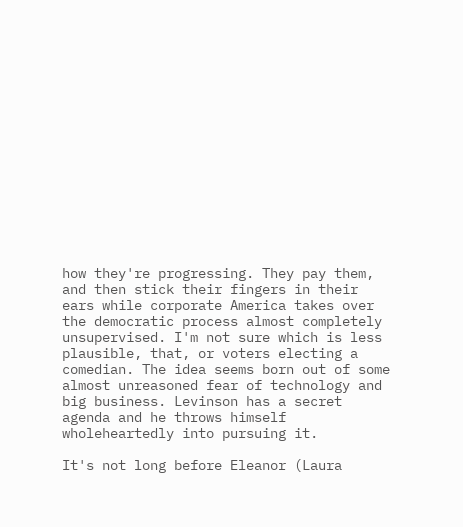how they're progressing. They pay them, and then stick their fingers in their ears while corporate America takes over the democratic process almost completely unsupervised. I'm not sure which is less plausible, that, or voters electing a comedian. The idea seems born out of some almost unreasoned fear of technology and big business. Levinson has a secret agenda and he throws himself wholeheartedly into pursuing it.

It's not long before Eleanor (Laura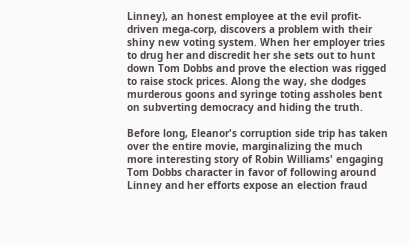Linney), an honest employee at the evil profit-driven mega-corp, discovers a problem with their shiny new voting system. When her employer tries to drug her and discredit her she sets out to hunt down Tom Dobbs and prove the election was rigged to raise stock prices. Along the way, she dodges murderous goons and syringe toting assholes bent on subverting democracy and hiding the truth.

Before long, Eleanor's corruption side trip has taken over the entire movie, marginalizing the much more interesting story of Robin Williams' engaging Tom Dobbs character in favor of following around Linney and her efforts expose an election fraud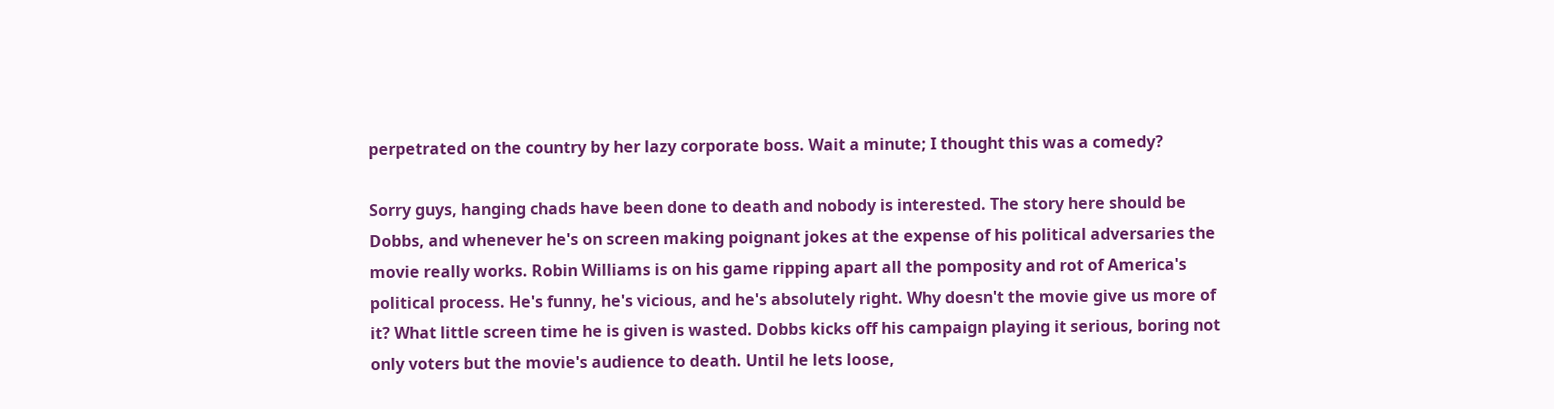perpetrated on the country by her lazy corporate boss. Wait a minute; I thought this was a comedy?

Sorry guys, hanging chads have been done to death and nobody is interested. The story here should be Dobbs, and whenever he's on screen making poignant jokes at the expense of his political adversaries the movie really works. Robin Williams is on his game ripping apart all the pomposity and rot of America's political process. He's funny, he's vicious, and he's absolutely right. Why doesn't the movie give us more of it? What little screen time he is given is wasted. Dobbs kicks off his campaign playing it serious, boring not only voters but the movie's audience to death. Until he lets loose,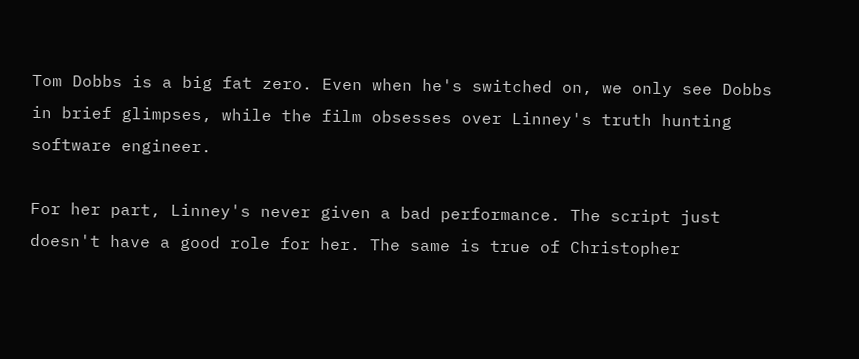Tom Dobbs is a big fat zero. Even when he's switched on, we only see Dobbs in brief glimpses, while the film obsesses over Linney's truth hunting software engineer.

For her part, Linney's never given a bad performance. The script just doesn't have a good role for her. The same is true of Christopher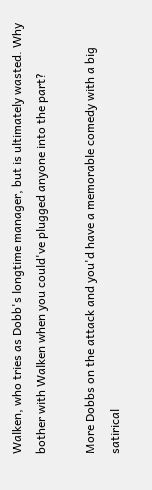Walken, who tries as Dobb's longtime manager, but is ultimately wasted. Why bother with Walken when you could've plugged anyone into the part?

More Dobbs on the attack and you'd have a memorable comedy with a big satirical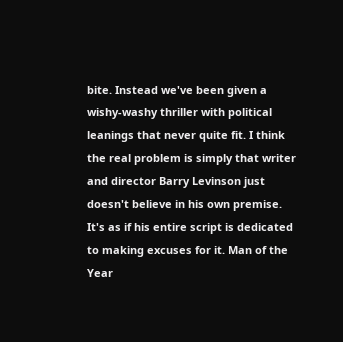bite. Instead we've been given a wishy-washy thriller with political leanings that never quite fit. I think the real problem is simply that writer and director Barry Levinson just doesn't believe in his own premise. It's as if his entire script is dedicated to making excuses for it. Man of the Year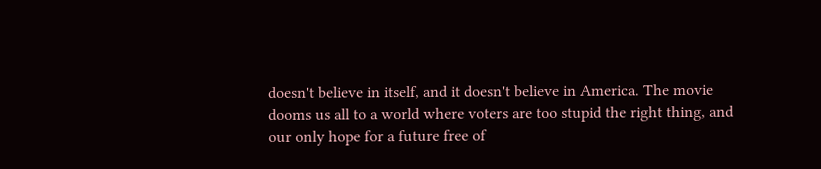doesn't believe in itself, and it doesn't believe in America. The movie dooms us all to a world where voters are too stupid the right thing, and our only hope for a future free of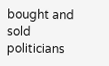bought and sold politicians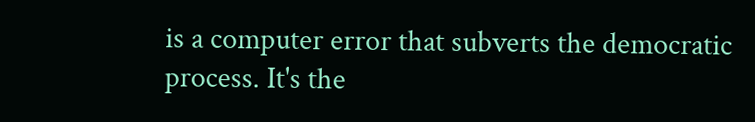is a computer error that subverts the democratic process. It's the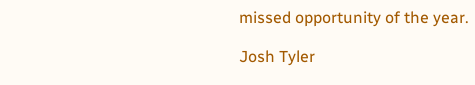missed opportunity of the year.

Josh Tyler